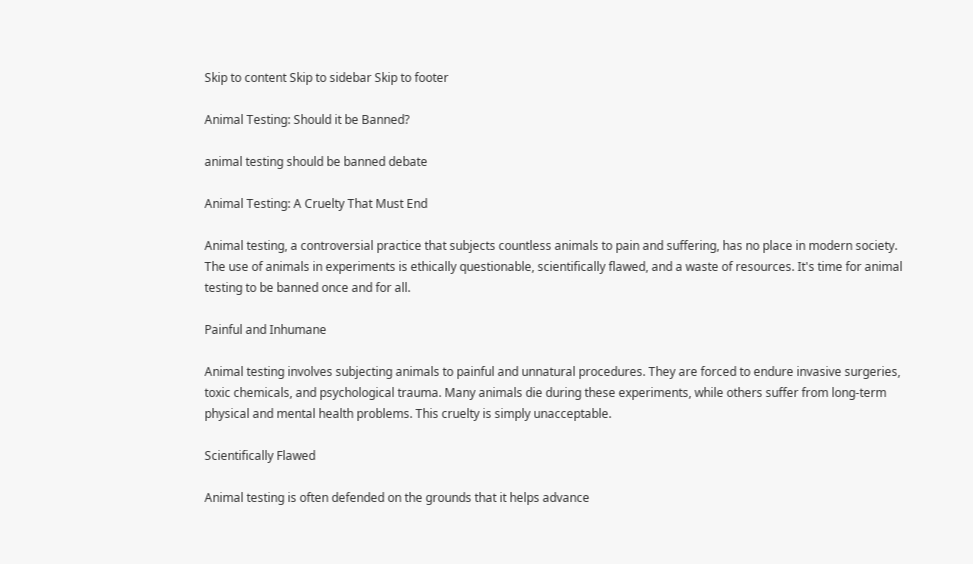Skip to content Skip to sidebar Skip to footer

Animal Testing: Should it be Banned?

animal testing should be banned debate

Animal Testing: A Cruelty That Must End

Animal testing, a controversial practice that subjects countless animals to pain and suffering, has no place in modern society. The use of animals in experiments is ethically questionable, scientifically flawed, and a waste of resources. It's time for animal testing to be banned once and for all.

Painful and Inhumane

Animal testing involves subjecting animals to painful and unnatural procedures. They are forced to endure invasive surgeries, toxic chemicals, and psychological trauma. Many animals die during these experiments, while others suffer from long-term physical and mental health problems. This cruelty is simply unacceptable.

Scientifically Flawed

Animal testing is often defended on the grounds that it helps advance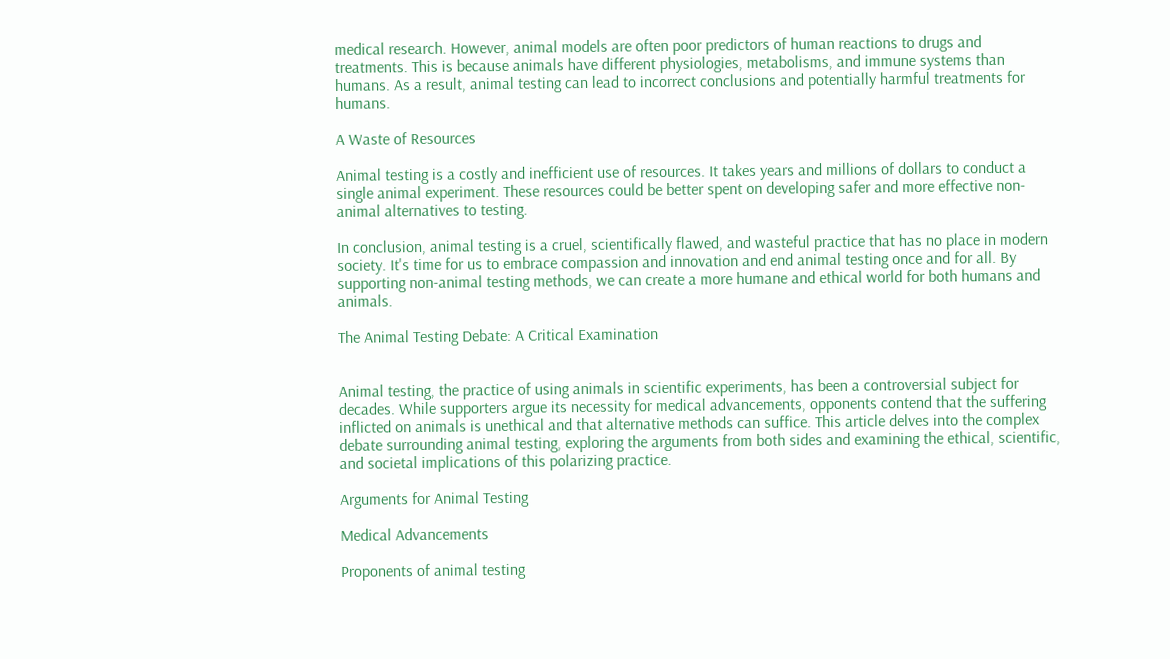medical research. However, animal models are often poor predictors of human reactions to drugs and treatments. This is because animals have different physiologies, metabolisms, and immune systems than humans. As a result, animal testing can lead to incorrect conclusions and potentially harmful treatments for humans.

A Waste of Resources

Animal testing is a costly and inefficient use of resources. It takes years and millions of dollars to conduct a single animal experiment. These resources could be better spent on developing safer and more effective non-animal alternatives to testing.

In conclusion, animal testing is a cruel, scientifically flawed, and wasteful practice that has no place in modern society. It's time for us to embrace compassion and innovation and end animal testing once and for all. By supporting non-animal testing methods, we can create a more humane and ethical world for both humans and animals.

The Animal Testing Debate: A Critical Examination


Animal testing, the practice of using animals in scientific experiments, has been a controversial subject for decades. While supporters argue its necessity for medical advancements, opponents contend that the suffering inflicted on animals is unethical and that alternative methods can suffice. This article delves into the complex debate surrounding animal testing, exploring the arguments from both sides and examining the ethical, scientific, and societal implications of this polarizing practice.

Arguments for Animal Testing

Medical Advancements

Proponents of animal testing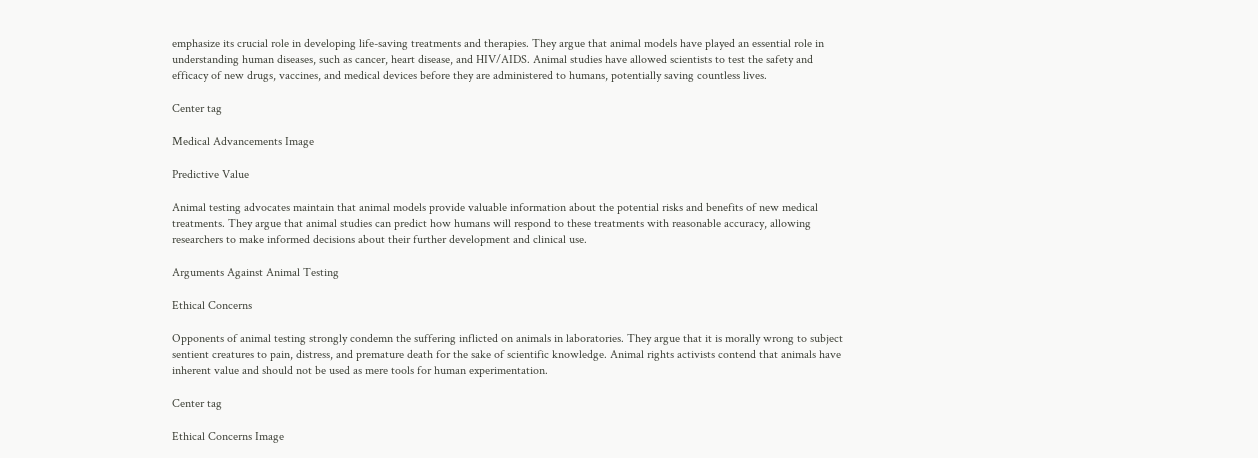emphasize its crucial role in developing life-saving treatments and therapies. They argue that animal models have played an essential role in understanding human diseases, such as cancer, heart disease, and HIV/AIDS. Animal studies have allowed scientists to test the safety and efficacy of new drugs, vaccines, and medical devices before they are administered to humans, potentially saving countless lives.

Center tag

Medical Advancements Image

Predictive Value

Animal testing advocates maintain that animal models provide valuable information about the potential risks and benefits of new medical treatments. They argue that animal studies can predict how humans will respond to these treatments with reasonable accuracy, allowing researchers to make informed decisions about their further development and clinical use.

Arguments Against Animal Testing

Ethical Concerns

Opponents of animal testing strongly condemn the suffering inflicted on animals in laboratories. They argue that it is morally wrong to subject sentient creatures to pain, distress, and premature death for the sake of scientific knowledge. Animal rights activists contend that animals have inherent value and should not be used as mere tools for human experimentation.

Center tag

Ethical Concerns Image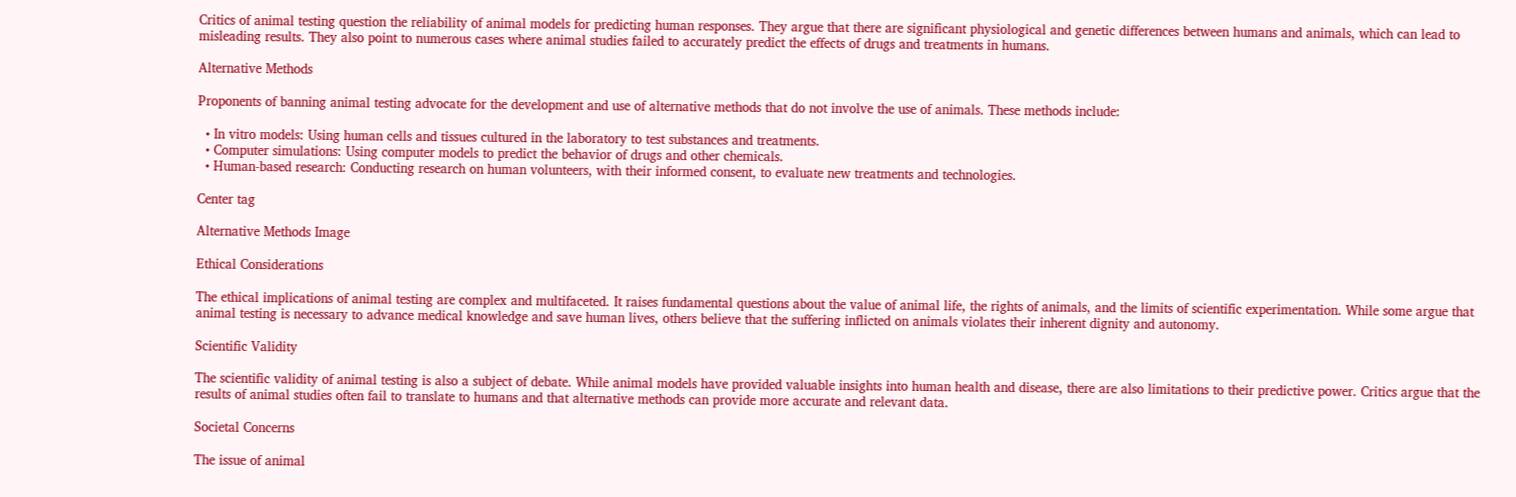Critics of animal testing question the reliability of animal models for predicting human responses. They argue that there are significant physiological and genetic differences between humans and animals, which can lead to misleading results. They also point to numerous cases where animal studies failed to accurately predict the effects of drugs and treatments in humans.

Alternative Methods

Proponents of banning animal testing advocate for the development and use of alternative methods that do not involve the use of animals. These methods include:

  • In vitro models: Using human cells and tissues cultured in the laboratory to test substances and treatments.
  • Computer simulations: Using computer models to predict the behavior of drugs and other chemicals.
  • Human-based research: Conducting research on human volunteers, with their informed consent, to evaluate new treatments and technologies.

Center tag

Alternative Methods Image

Ethical Considerations

The ethical implications of animal testing are complex and multifaceted. It raises fundamental questions about the value of animal life, the rights of animals, and the limits of scientific experimentation. While some argue that animal testing is necessary to advance medical knowledge and save human lives, others believe that the suffering inflicted on animals violates their inherent dignity and autonomy.

Scientific Validity

The scientific validity of animal testing is also a subject of debate. While animal models have provided valuable insights into human health and disease, there are also limitations to their predictive power. Critics argue that the results of animal studies often fail to translate to humans and that alternative methods can provide more accurate and relevant data.

Societal Concerns

The issue of animal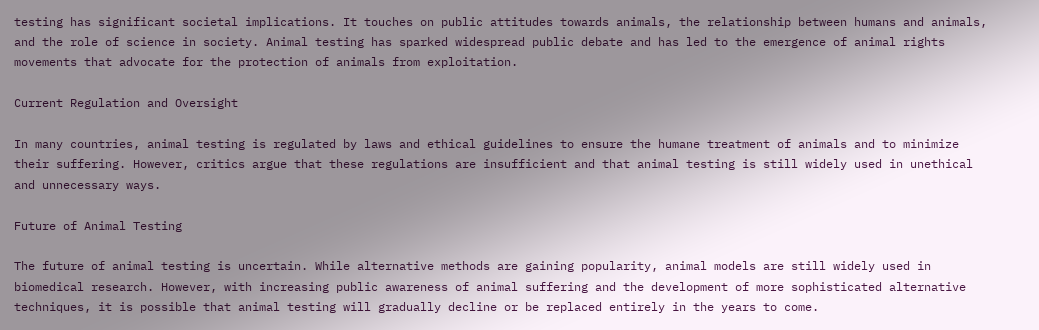testing has significant societal implications. It touches on public attitudes towards animals, the relationship between humans and animals, and the role of science in society. Animal testing has sparked widespread public debate and has led to the emergence of animal rights movements that advocate for the protection of animals from exploitation.

Current Regulation and Oversight

In many countries, animal testing is regulated by laws and ethical guidelines to ensure the humane treatment of animals and to minimize their suffering. However, critics argue that these regulations are insufficient and that animal testing is still widely used in unethical and unnecessary ways.

Future of Animal Testing

The future of animal testing is uncertain. While alternative methods are gaining popularity, animal models are still widely used in biomedical research. However, with increasing public awareness of animal suffering and the development of more sophisticated alternative techniques, it is possible that animal testing will gradually decline or be replaced entirely in the years to come.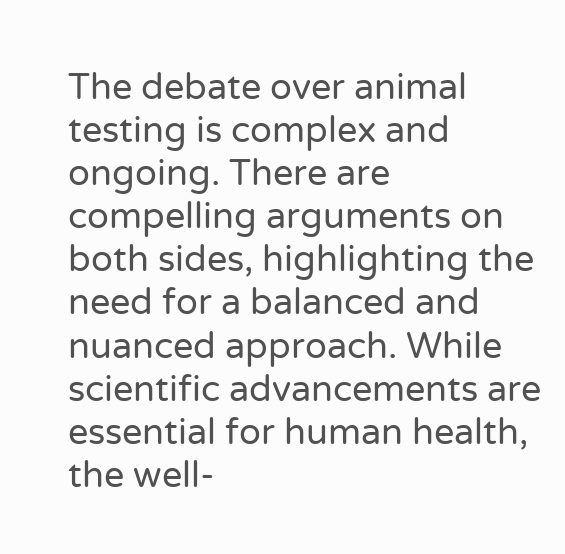The debate over animal testing is complex and ongoing. There are compelling arguments on both sides, highlighting the need for a balanced and nuanced approach. While scientific advancements are essential for human health, the well-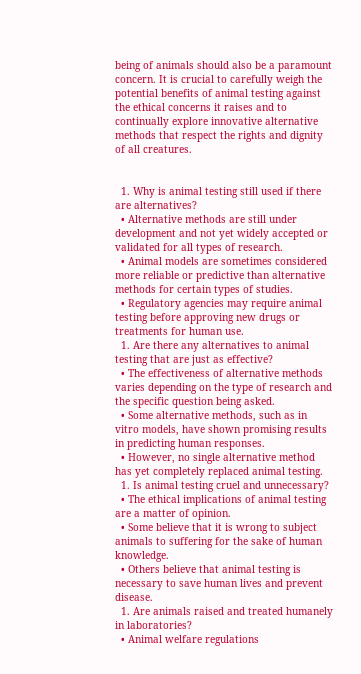being of animals should also be a paramount concern. It is crucial to carefully weigh the potential benefits of animal testing against the ethical concerns it raises and to continually explore innovative alternative methods that respect the rights and dignity of all creatures.


  1. Why is animal testing still used if there are alternatives?
  • Alternative methods are still under development and not yet widely accepted or validated for all types of research.
  • Animal models are sometimes considered more reliable or predictive than alternative methods for certain types of studies.
  • Regulatory agencies may require animal testing before approving new drugs or treatments for human use.
  1. Are there any alternatives to animal testing that are just as effective?
  • The effectiveness of alternative methods varies depending on the type of research and the specific question being asked.
  • Some alternative methods, such as in vitro models, have shown promising results in predicting human responses.
  • However, no single alternative method has yet completely replaced animal testing.
  1. Is animal testing cruel and unnecessary?
  • The ethical implications of animal testing are a matter of opinion.
  • Some believe that it is wrong to subject animals to suffering for the sake of human knowledge.
  • Others believe that animal testing is necessary to save human lives and prevent disease.
  1. Are animals raised and treated humanely in laboratories?
  • Animal welfare regulations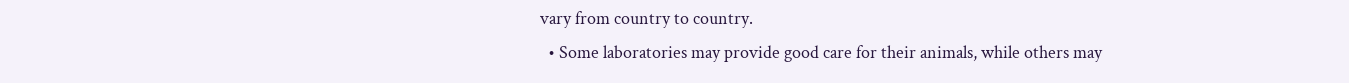vary from country to country.
  • Some laboratories may provide good care for their animals, while others may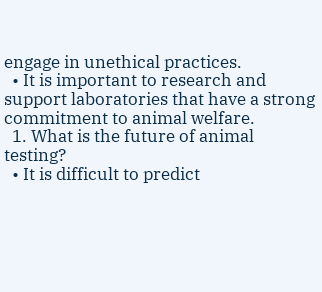engage in unethical practices.
  • It is important to research and support laboratories that have a strong commitment to animal welfare.
  1. What is the future of animal testing?
  • It is difficult to predict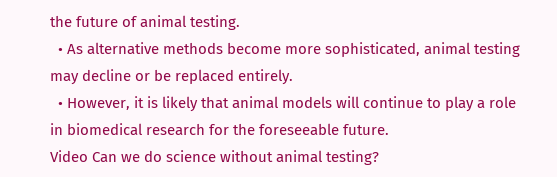the future of animal testing.
  • As alternative methods become more sophisticated, animal testing may decline or be replaced entirely.
  • However, it is likely that animal models will continue to play a role in biomedical research for the foreseeable future.
Video Can we do science without animal testing?